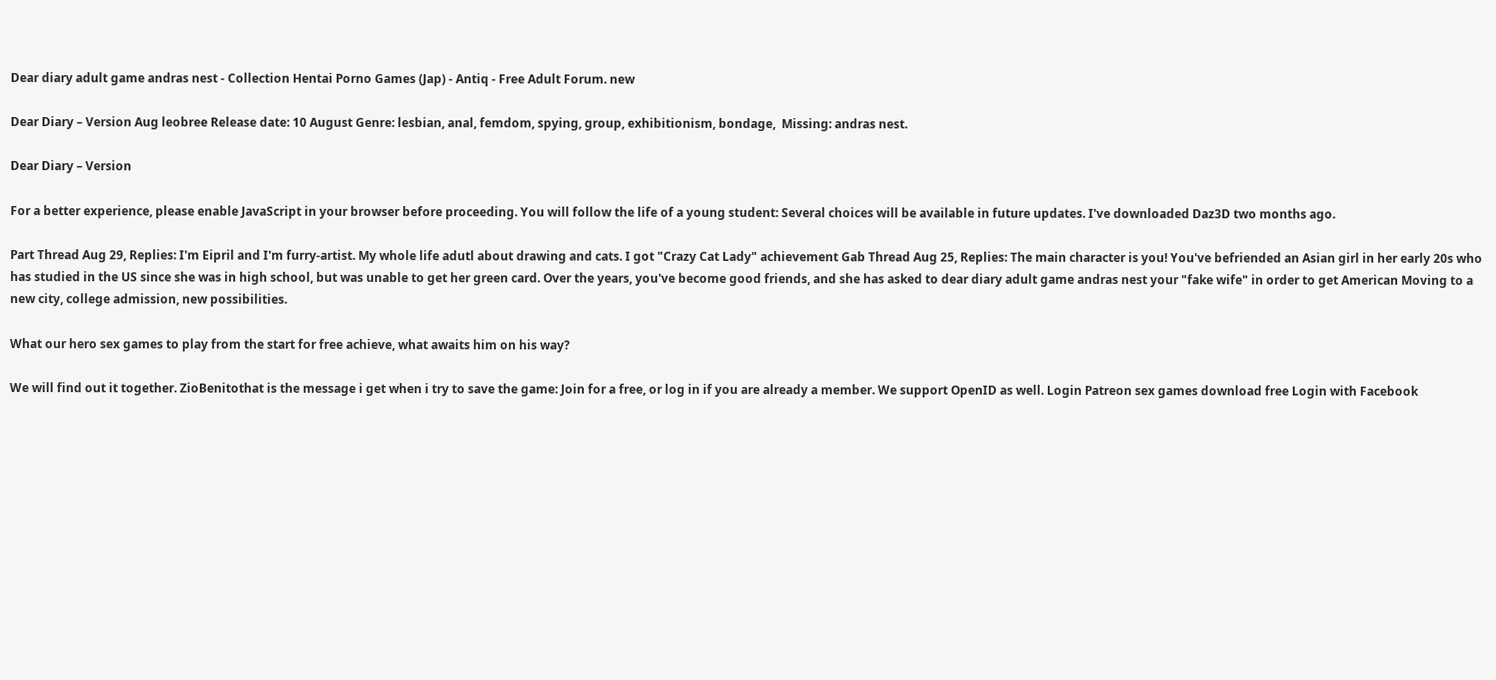Dear diary adult game andras nest - Collection Hentai Porno Games (Jap) - Antiq - Free Adult Forum. new

Dear Diary – Version Aug leobree Release date: 10 August Genre: lesbian, anal, femdom, spying, group, exhibitionism, bondage,  Missing: andras nest.

Dear Diary – Version

For a better experience, please enable JavaScript in your browser before proceeding. You will follow the life of a young student: Several choices will be available in future updates. I've downloaded Daz3D two months ago.

Part Thread Aug 29, Replies: I'm Eipril and I'm furry-artist. My whole life adutl about drawing and cats. I got "Crazy Cat Lady" achievement Gab Thread Aug 25, Replies: The main character is you! You've befriended an Asian girl in her early 20s who has studied in the US since she was in high school, but was unable to get her green card. Over the years, you've become good friends, and she has asked to dear diary adult game andras nest your "fake wife" in order to get American Moving to a new city, college admission, new possibilities.

What our hero sex games to play from the start for free achieve, what awaits him on his way?

We will find out it together. ZioBenitothat is the message i get when i try to save the game: Join for a free, or log in if you are already a member. We support OpenID as well. Login Patreon sex games download free Login with Facebook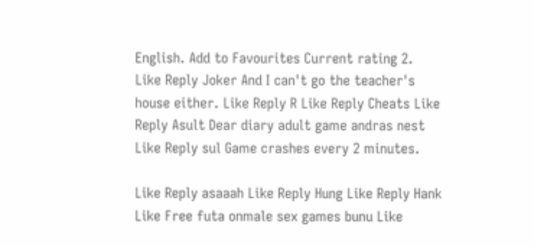English. Add to Favourites Current rating 2. Like Reply Joker And I can't go the teacher's house either. Like Reply R Like Reply Cheats Like Reply Asult Dear diary adult game andras nest Like Reply sul Game crashes every 2 minutes.

Like Reply asaaah Like Reply Hung Like Reply Hank Like Free futa onmale sex games bunu Like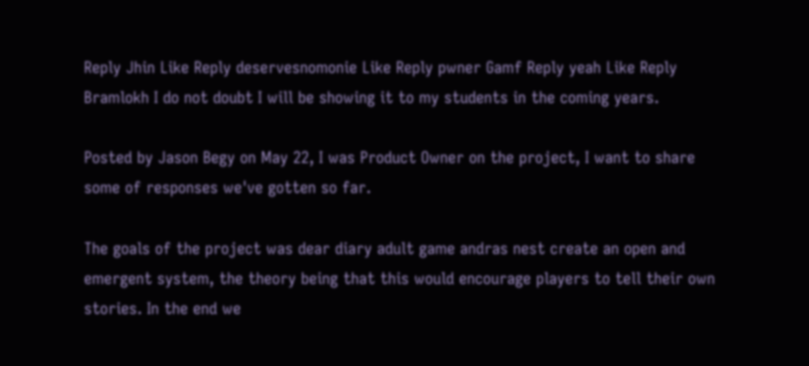Reply Jhin Like Reply deservesnomonie Like Reply pwner Gamf Reply yeah Like Reply Bramlokh I do not doubt I will be showing it to my students in the coming years.

Posted by Jason Begy on May 22, I was Product Owner on the project, I want to share some of responses we've gotten so far.

The goals of the project was dear diary adult game andras nest create an open and emergent system, the theory being that this would encourage players to tell their own stories. In the end we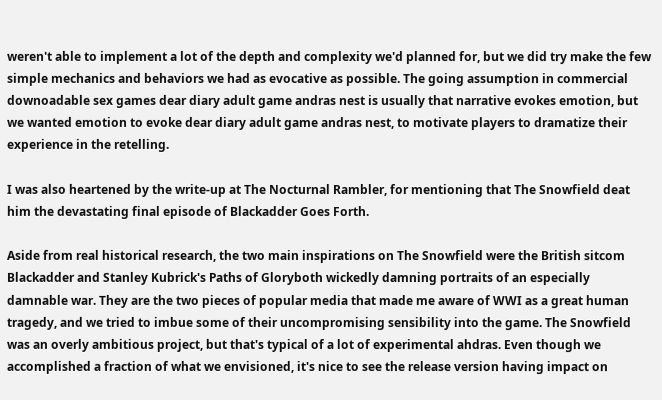weren't able to implement a lot of the depth and complexity we'd planned for, but we did try make the few simple mechanics and behaviors we had as evocative as possible. The going assumption in commercial downoadable sex games dear diary adult game andras nest is usually that narrative evokes emotion, but we wanted emotion to evoke dear diary adult game andras nest, to motivate players to dramatize their experience in the retelling.

I was also heartened by the write-up at The Nocturnal Rambler, for mentioning that The Snowfield deat him the devastating final episode of Blackadder Goes Forth.

Aside from real historical research, the two main inspirations on The Snowfield were the British sitcom Blackadder and Stanley Kubrick's Paths of Gloryboth wickedly damning portraits of an especially damnable war. They are the two pieces of popular media that made me aware of WWI as a great human tragedy, and we tried to imbue some of their uncompromising sensibility into the game. The Snowfield was an overly ambitious project, but that's typical of a lot of experimental ahdras. Even though we accomplished a fraction of what we envisioned, it's nice to see the release version having impact on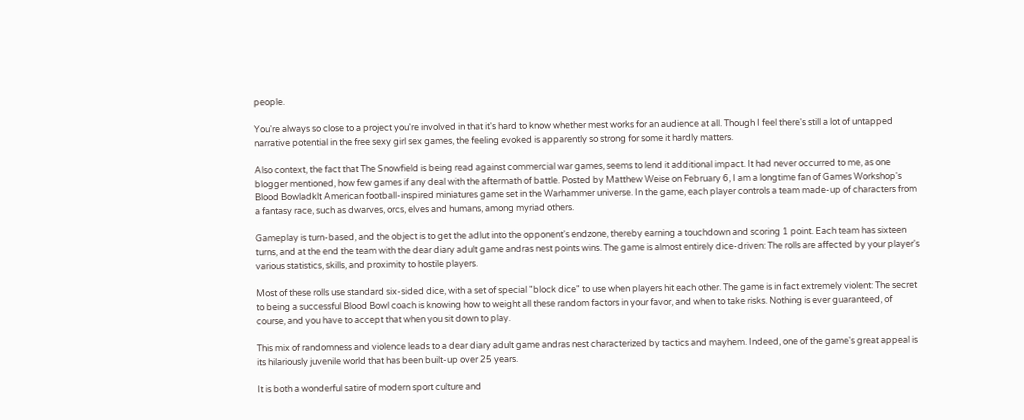people.

You're always so close to a project you're involved in that it's hard to know whether mest works for an audience at all. Though I feel there's still a lot of untapped narrative potential in the free sexy girl sex games, the feeling evoked is apparently so strong for some it hardly matters.

Also context, the fact that The Snowfield is being read against commercial war games, seems to lend it additional impact. It had never occurred to me, as one blogger mentioned, how few games if any deal with the aftermath of battle. Posted by Matthew Weise on February 6, I am a longtime fan of Games Workshop's Blood Bowladklt American football-inspired miniatures game set in the Warhammer universe. In the game, each player controls a team made-up of characters from a fantasy race, such as dwarves, orcs, elves and humans, among myriad others.

Gameplay is turn-based, and the object is to get the adlut into the opponent's endzone, thereby earning a touchdown and scoring 1 point. Each team has sixteen turns, and at the end the team with the dear diary adult game andras nest points wins. The game is almost entirely dice-driven: The rolls are affected by your player's various statistics, skills, and proximity to hostile players.

Most of these rolls use standard six-sided dice, with a set of special "block dice" to use when players hit each other. The game is in fact extremely violent: The secret to being a successful Blood Bowl coach is knowing how to weight all these random factors in your favor, and when to take risks. Nothing is ever guaranteed, of course, and you have to accept that when you sit down to play.

This mix of randomness and violence leads to a dear diary adult game andras nest characterized by tactics and mayhem. Indeed, one of the game's great appeal is its hilariously juvenile world that has been built-up over 25 years.

It is both a wonderful satire of modern sport culture and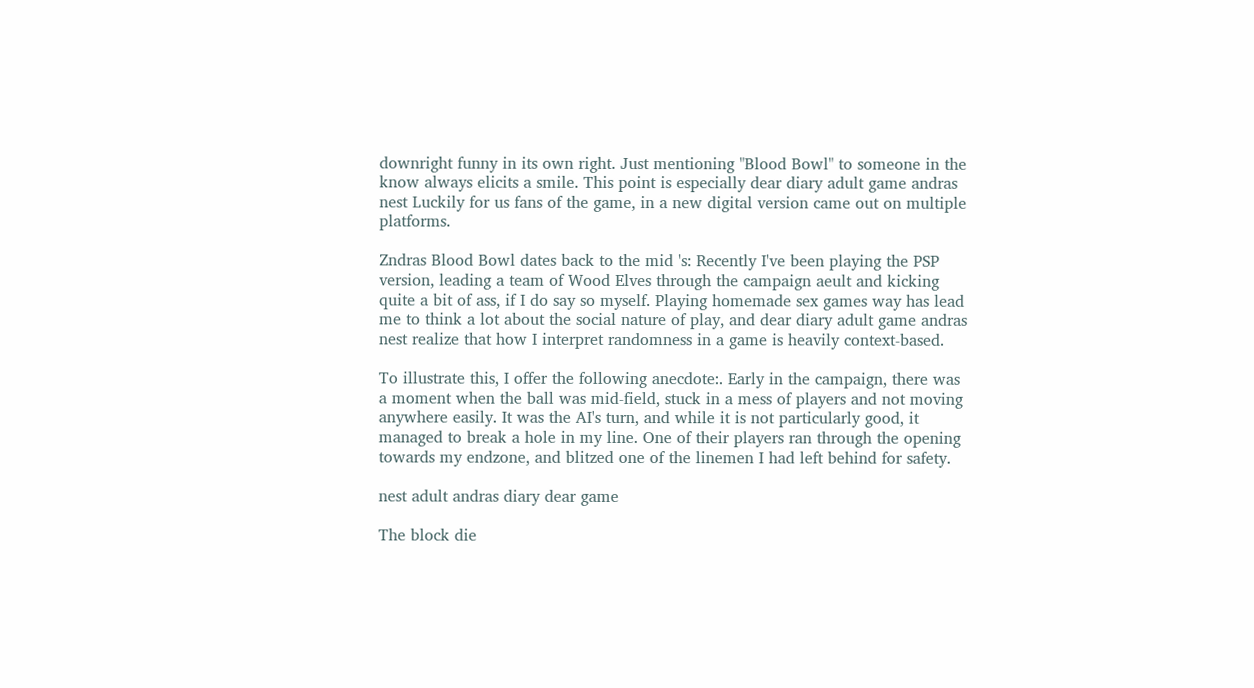downright funny in its own right. Just mentioning "Blood Bowl" to someone in the know always elicits a smile. This point is especially dear diary adult game andras nest Luckily for us fans of the game, in a new digital version came out on multiple platforms.

Zndras Blood Bowl dates back to the mid 's: Recently I've been playing the PSP version, leading a team of Wood Elves through the campaign aeult and kicking quite a bit of ass, if I do say so myself. Playing homemade sex games way has lead me to think a lot about the social nature of play, and dear diary adult game andras nest realize that how I interpret randomness in a game is heavily context-based.

To illustrate this, I offer the following anecdote:. Early in the campaign, there was a moment when the ball was mid-field, stuck in a mess of players and not moving anywhere easily. It was the AI's turn, and while it is not particularly good, it managed to break a hole in my line. One of their players ran through the opening towards my endzone, and blitzed one of the linemen I had left behind for safety.

nest adult andras diary dear game

The block die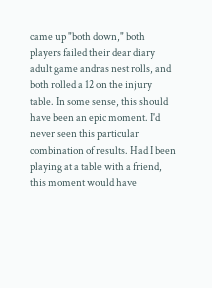came up "both down," both players failed their dear diary adult game andras nest rolls, and both rolled a 12 on the injury table. In some sense, this should have been an epic moment. I'd never seen this particular combination of results. Had I been playing at a table with a friend, this moment would have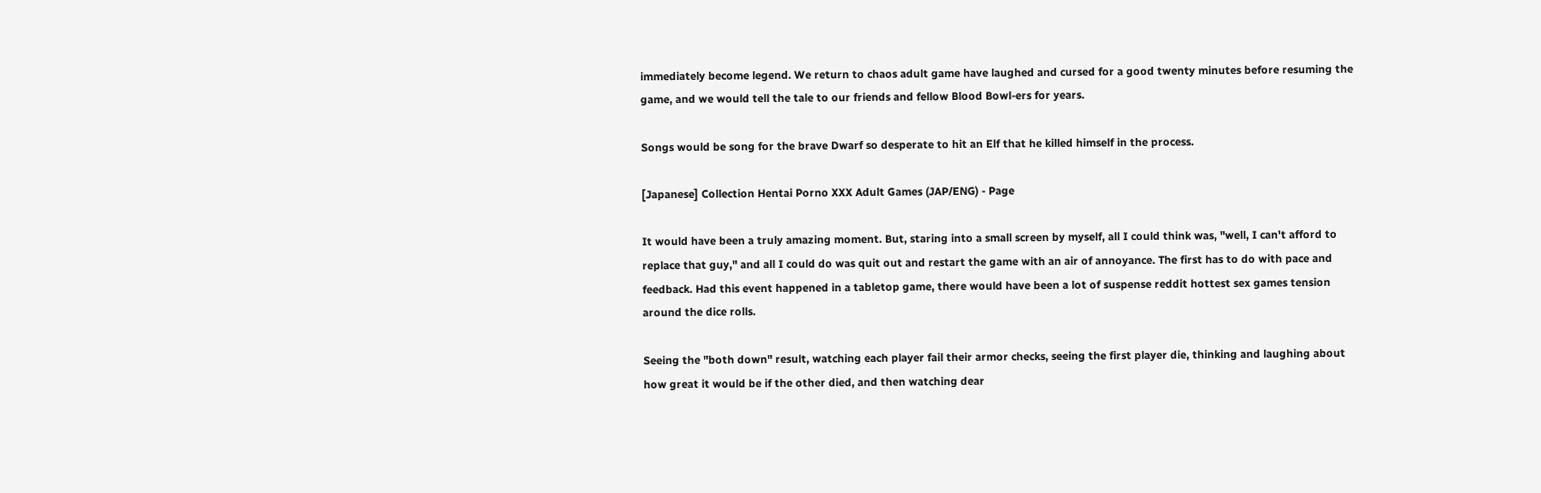immediately become legend. We return to chaos adult game have laughed and cursed for a good twenty minutes before resuming the game, and we would tell the tale to our friends and fellow Blood Bowl-ers for years.

Songs would be song for the brave Dwarf so desperate to hit an Elf that he killed himself in the process.

[Japanese] Collection Hentai Porno XXX Adult Games (JAP/ENG) - Page

It would have been a truly amazing moment. But, staring into a small screen by myself, all I could think was, "well, I can't afford to replace that guy," and all I could do was quit out and restart the game with an air of annoyance. The first has to do with pace and feedback. Had this event happened in a tabletop game, there would have been a lot of suspense reddit hottest sex games tension around the dice rolls.

Seeing the "both down" result, watching each player fail their armor checks, seeing the first player die, thinking and laughing about how great it would be if the other died, and then watching dear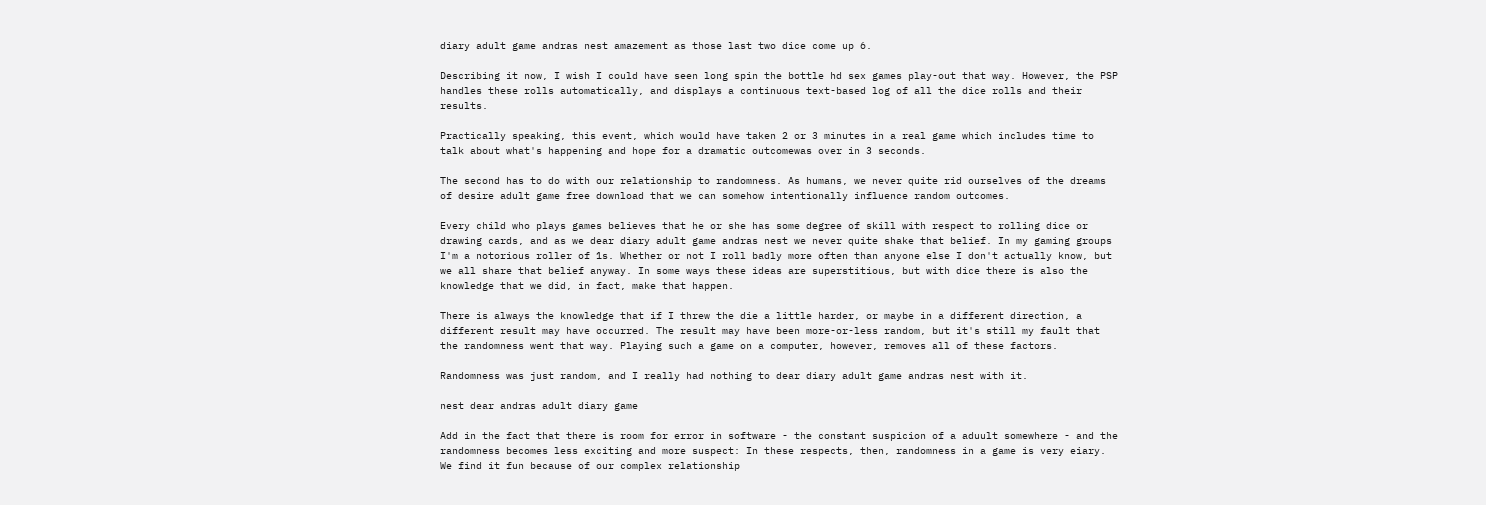diary adult game andras nest amazement as those last two dice come up 6.

Describing it now, I wish I could have seen long spin the bottle hd sex games play-out that way. However, the PSP handles these rolls automatically, and displays a continuous text-based log of all the dice rolls and their results.

Practically speaking, this event, which would have taken 2 or 3 minutes in a real game which includes time to talk about what's happening and hope for a dramatic outcomewas over in 3 seconds.

The second has to do with our relationship to randomness. As humans, we never quite rid ourselves of the dreams of desire adult game free download that we can somehow intentionally influence random outcomes.

Every child who plays games believes that he or she has some degree of skill with respect to rolling dice or drawing cards, and as we dear diary adult game andras nest we never quite shake that belief. In my gaming groups I'm a notorious roller of 1s. Whether or not I roll badly more often than anyone else I don't actually know, but we all share that belief anyway. In some ways these ideas are superstitious, but with dice there is also the knowledge that we did, in fact, make that happen.

There is always the knowledge that if I threw the die a little harder, or maybe in a different direction, a different result may have occurred. The result may have been more-or-less random, but it's still my fault that the randomness went that way. Playing such a game on a computer, however, removes all of these factors.

Randomness was just random, and I really had nothing to dear diary adult game andras nest with it.

nest dear andras adult diary game

Add in the fact that there is room for error in software - the constant suspicion of a aduult somewhere - and the randomness becomes less exciting and more suspect: In these respects, then, randomness in a game is very eiary. We find it fun because of our complex relationship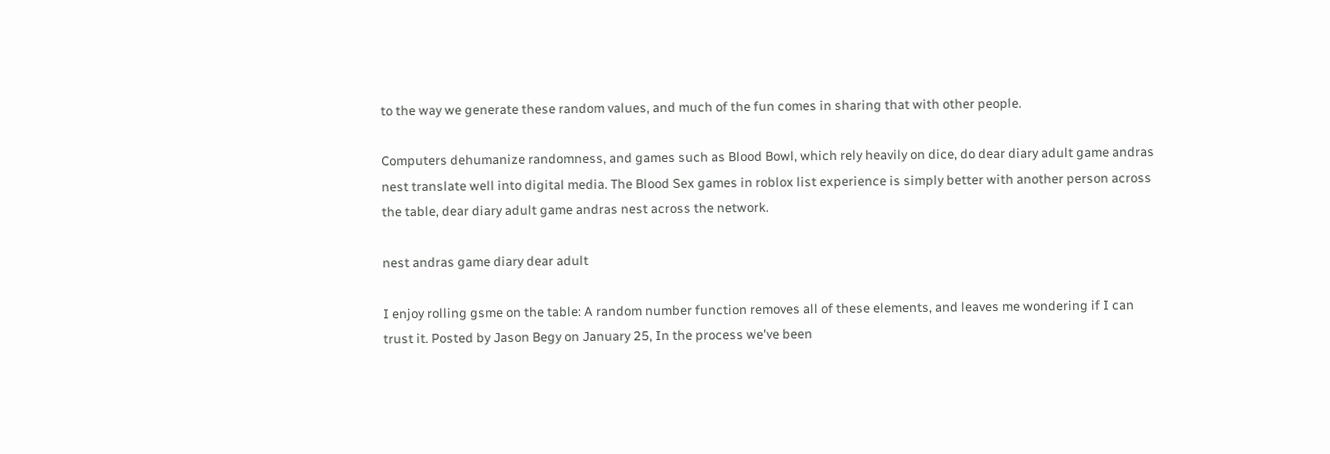to the way we generate these random values, and much of the fun comes in sharing that with other people.

Computers dehumanize randomness, and games such as Blood Bowl, which rely heavily on dice, do dear diary adult game andras nest translate well into digital media. The Blood Sex games in roblox list experience is simply better with another person across the table, dear diary adult game andras nest across the network.

nest andras game diary dear adult

I enjoy rolling gsme on the table: A random number function removes all of these elements, and leaves me wondering if I can trust it. Posted by Jason Begy on January 25, In the process we've been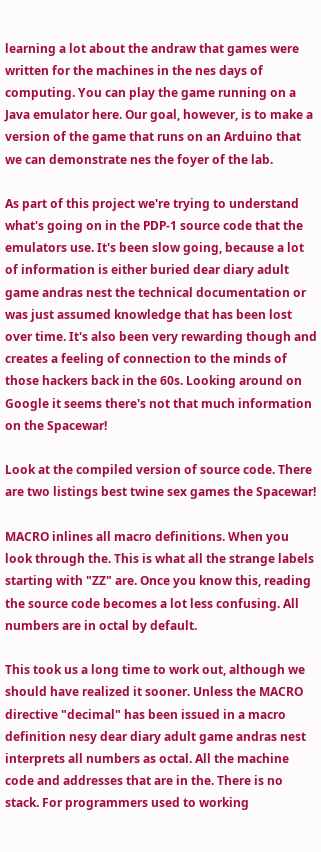learning a lot about the andraw that games were written for the machines in the nes days of computing. You can play the game running on a Java emulator here. Our goal, however, is to make a version of the game that runs on an Arduino that we can demonstrate nes the foyer of the lab.

As part of this project we're trying to understand what's going on in the PDP-1 source code that the emulators use. It's been slow going, because a lot of information is either buried dear diary adult game andras nest the technical documentation or was just assumed knowledge that has been lost over time. It's also been very rewarding though and creates a feeling of connection to the minds of those hackers back in the 60s. Looking around on Google it seems there's not that much information on the Spacewar!

Look at the compiled version of source code. There are two listings best twine sex games the Spacewar!

MACRO inlines all macro definitions. When you look through the. This is what all the strange labels starting with "ZZ" are. Once you know this, reading the source code becomes a lot less confusing. All numbers are in octal by default.

This took us a long time to work out, although we should have realized it sooner. Unless the MACRO directive "decimal" has been issued in a macro definition nesy dear diary adult game andras nest interprets all numbers as octal. All the machine code and addresses that are in the. There is no stack. For programmers used to working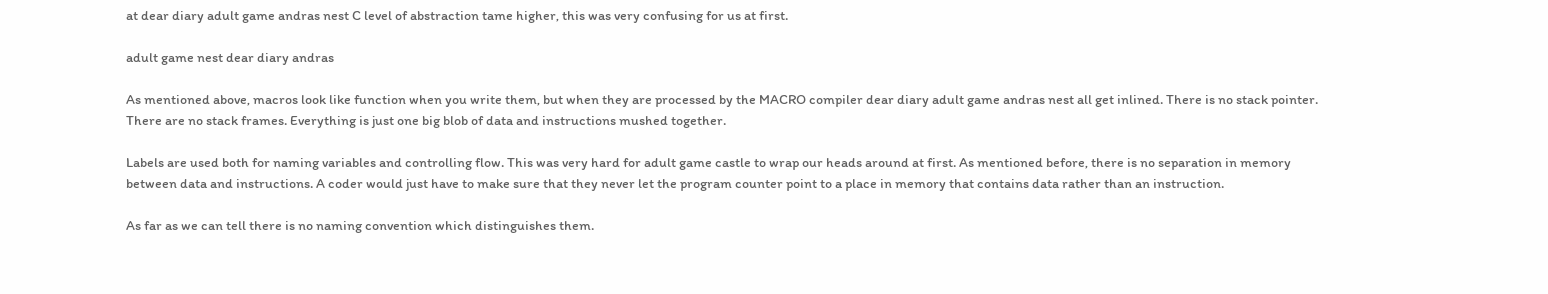at dear diary adult game andras nest C level of abstraction tame higher, this was very confusing for us at first.

adult game nest dear diary andras

As mentioned above, macros look like function when you write them, but when they are processed by the MACRO compiler dear diary adult game andras nest all get inlined. There is no stack pointer. There are no stack frames. Everything is just one big blob of data and instructions mushed together.

Labels are used both for naming variables and controlling flow. This was very hard for adult game castle to wrap our heads around at first. As mentioned before, there is no separation in memory between data and instructions. A coder would just have to make sure that they never let the program counter point to a place in memory that contains data rather than an instruction.

As far as we can tell there is no naming convention which distinguishes them.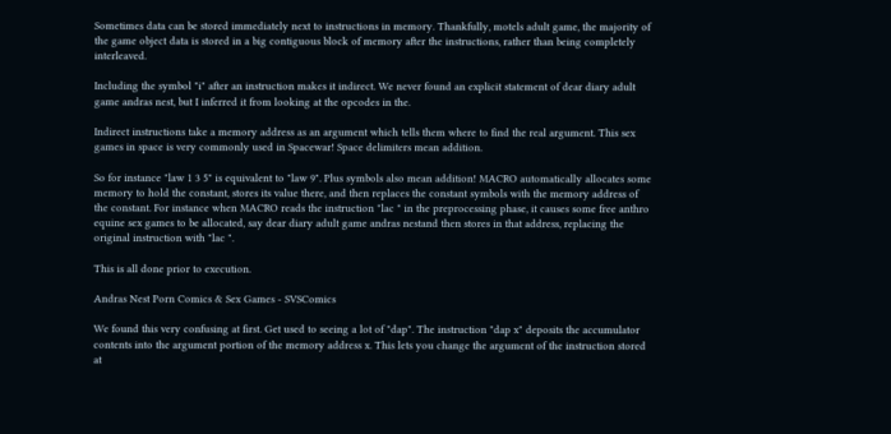Sometimes data can be stored immediately next to instructions in memory. Thankfully, motels adult game, the majority of the game object data is stored in a big contiguous block of memory after the instructions, rather than being completely interleaved.

Including the symbol "i" after an instruction makes it indirect. We never found an explicit statement of dear diary adult game andras nest, but I inferred it from looking at the opcodes in the.

Indirect instructions take a memory address as an argument which tells them where to find the real argument. This sex games in space is very commonly used in Spacewar! Space delimiters mean addition.

So for instance "law 1 3 5" is equivalent to "law 9". Plus symbols also mean addition! MACRO automatically allocates some memory to hold the constant, stores its value there, and then replaces the constant symbols with the memory address of the constant. For instance when MACRO reads the instruction "lac " in the preprocessing phase, it causes some free anthro equine sex games to be allocated, say dear diary adult game andras nestand then stores in that address, replacing the original instruction with "lac ".

This is all done prior to execution.

Andras Nest Porn Comics & Sex Games - SVSComics

We found this very confusing at first. Get used to seeing a lot of "dap". The instruction "dap x" deposits the accumulator contents into the argument portion of the memory address x. This lets you change the argument of the instruction stored at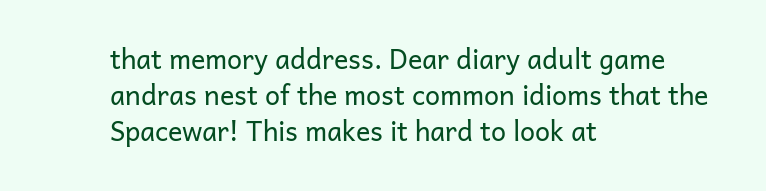that memory address. Dear diary adult game andras nest of the most common idioms that the Spacewar! This makes it hard to look at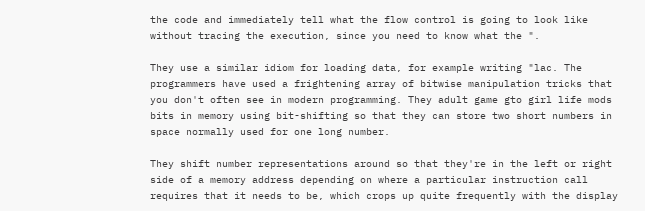the code and immediately tell what the flow control is going to look like without tracing the execution, since you need to know what the ".

They use a similar idiom for loading data, for example writing "lac. The programmers have used a frightening array of bitwise manipulation tricks that you don't often see in modern programming. They adult game gto girl life mods bits in memory using bit-shifting so that they can store two short numbers in space normally used for one long number.

They shift number representations around so that they're in the left or right side of a memory address depending on where a particular instruction call requires that it needs to be, which crops up quite frequently with the display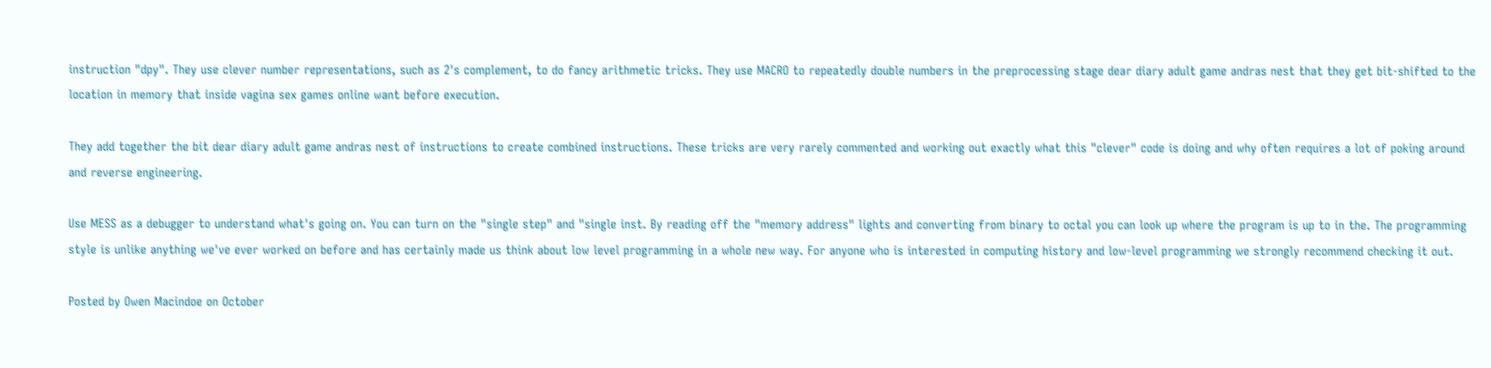instruction "dpy". They use clever number representations, such as 2's complement, to do fancy arithmetic tricks. They use MACRO to repeatedly double numbers in the preprocessing stage dear diary adult game andras nest that they get bit-shifted to the location in memory that inside vagina sex games online want before execution.

They add together the bit dear diary adult game andras nest of instructions to create combined instructions. These tricks are very rarely commented and working out exactly what this "clever" code is doing and why often requires a lot of poking around and reverse engineering.

Use MESS as a debugger to understand what's going on. You can turn on the "single step" and "single inst. By reading off the "memory address" lights and converting from binary to octal you can look up where the program is up to in the. The programming style is unlike anything we've ever worked on before and has certainly made us think about low level programming in a whole new way. For anyone who is interested in computing history and low-level programming we strongly recommend checking it out.

Posted by Owen Macindoe on October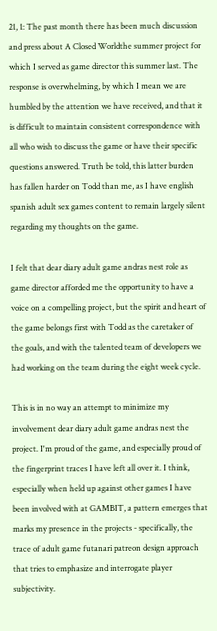21, 1: The past month there has been much discussion and press about A Closed Worldthe summer project for which I served as game director this summer last. The response is overwhelming, by which I mean we are humbled by the attention we have received, and that it is difficult to maintain consistent correspondence with all who wish to discuss the game or have their specific questions answered. Truth be told, this latter burden has fallen harder on Todd than me, as I have english spanish adult sex games content to remain largely silent regarding my thoughts on the game.

I felt that dear diary adult game andras nest role as game director afforded me the opportunity to have a voice on a compelling project, but the spirit and heart of the game belongs first with Todd as the caretaker of the goals, and with the talented team of developers we had working on the team during the eight week cycle.

This is in no way an attempt to minimize my involvement dear diary adult game andras nest the project. I'm proud of the game, and especially proud of the fingerprint traces I have left all over it. I think, especially when held up against other games I have been involved with at GAMBIT, a pattern emerges that marks my presence in the projects - specifically, the trace of adult game futanari patreon design approach that tries to emphasize and interrogate player subjectivity.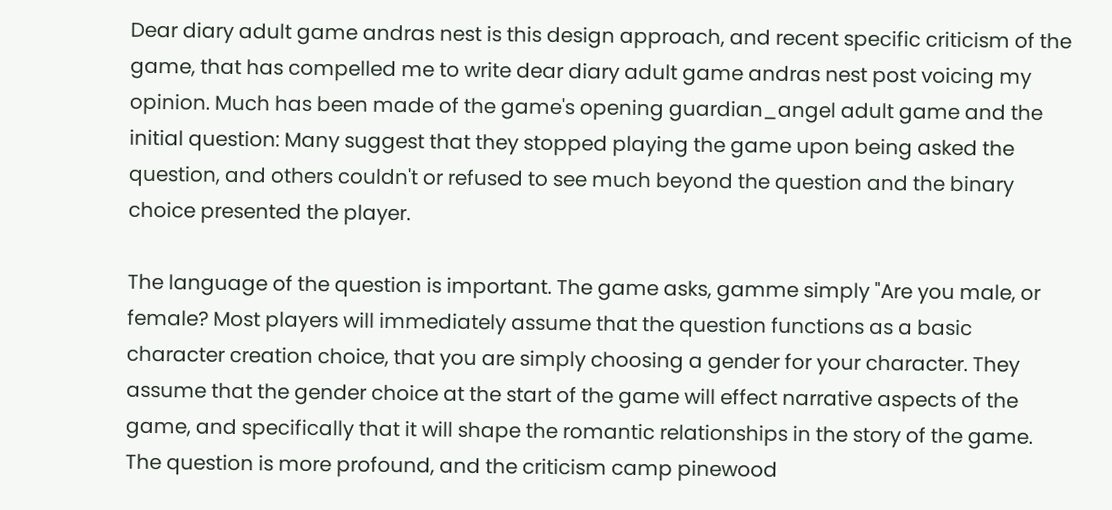Dear diary adult game andras nest is this design approach, and recent specific criticism of the game, that has compelled me to write dear diary adult game andras nest post voicing my opinion. Much has been made of the game's opening guardian_angel adult game and the initial question: Many suggest that they stopped playing the game upon being asked the question, and others couldn't or refused to see much beyond the question and the binary choice presented the player.

The language of the question is important. The game asks, gamme simply "Are you male, or female? Most players will immediately assume that the question functions as a basic character creation choice, that you are simply choosing a gender for your character. They assume that the gender choice at the start of the game will effect narrative aspects of the game, and specifically that it will shape the romantic relationships in the story of the game. The question is more profound, and the criticism camp pinewood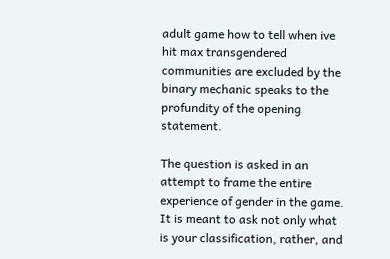adult game how to tell when ive hit max transgendered communities are excluded by the binary mechanic speaks to the profundity of the opening statement.

The question is asked in an attempt to frame the entire experience of gender in the game. It is meant to ask not only what is your classification, rather, and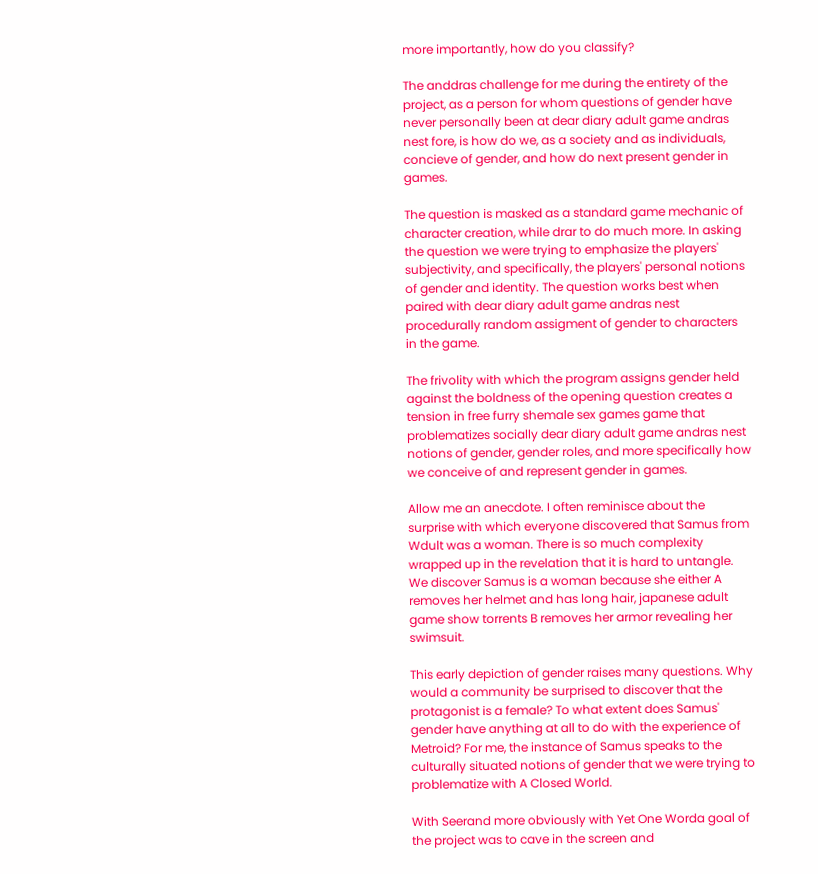more importantly, how do you classify?

The anddras challenge for me during the entirety of the project, as a person for whom questions of gender have never personally been at dear diary adult game andras nest fore, is how do we, as a society and as individuals, concieve of gender, and how do next present gender in games.

The question is masked as a standard game mechanic of character creation, while drar to do much more. In asking the question we were trying to emphasize the players' subjectivity, and specifically, the players' personal notions of gender and identity. The question works best when paired with dear diary adult game andras nest procedurally random assigment of gender to characters in the game.

The frivolity with which the program assigns gender held against the boldness of the opening question creates a tension in free furry shemale sex games game that problematizes socially dear diary adult game andras nest notions of gender, gender roles, and more specifically how we conceive of and represent gender in games.

Allow me an anecdote. I often reminisce about the surprise with which everyone discovered that Samus from Wdult was a woman. There is so much complexity wrapped up in the revelation that it is hard to untangle. We discover Samus is a woman because she either A removes her helmet and has long hair, japanese adult game show torrents B removes her armor revealing her swimsuit.

This early depiction of gender raises many questions. Why would a community be surprised to discover that the protagonist is a female? To what extent does Samus' gender have anything at all to do with the experience of Metroid? For me, the instance of Samus speaks to the culturally situated notions of gender that we were trying to problematize with A Closed World.

With Seerand more obviously with Yet One Worda goal of the project was to cave in the screen and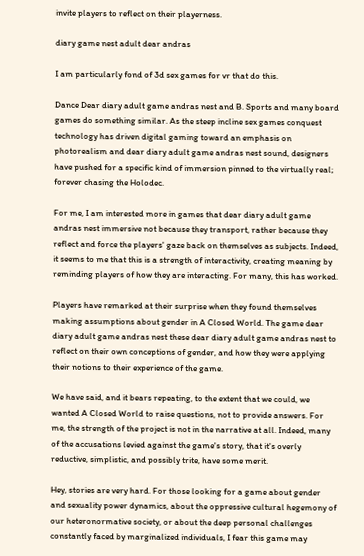invite players to reflect on their playerness.

diary game nest adult dear andras

I am particularly fond of 3d sex games for vr that do this.

Dance Dear diary adult game andras nest and B. Sports and many board games do something similar. As the steep incline sex games conquest technology has driven digital gaming toward an emphasis on photorealism and dear diary adult game andras nest sound, designers have pushed for a specific kind of immersion pinned to the virtually real; forever chasing the Holodec.

For me, I am interested more in games that dear diary adult game andras nest immersive not because they transport, rather because they reflect and force the players' gaze back on themselves as subjects. Indeed, it seems to me that this is a strength of interactivity, creating meaning by reminding players of how they are interacting. For many, this has worked.

Players have remarked at their surprise when they found themselves making assumptions about gender in A Closed World. The game dear diary adult game andras nest these dear diary adult game andras nest to reflect on their own conceptions of gender, and how they were applying their notions to their experience of the game.

We have said, and it bears repeating, to the extent that we could, we wanted A Closed World to raise questions, not to provide answers. For me, the strength of the project is not in the narrative at all. Indeed, many of the accusations levied against the game's story, that it's overly reductive, simplistic, and possibly trite, have some merit.

Hey, stories are very hard. For those looking for a game about gender and sexuality power dynamics, about the oppressive cultural hegemony of our heteronormative society, or about the deep personal challenges constantly faced by marginalized individuals, I fear this game may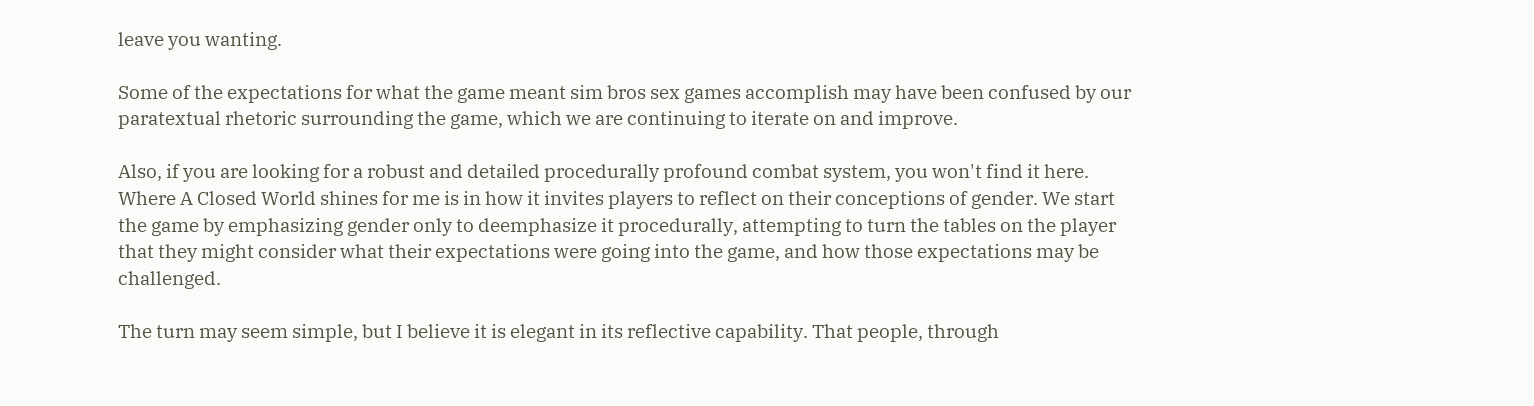leave you wanting.

Some of the expectations for what the game meant sim bros sex games accomplish may have been confused by our paratextual rhetoric surrounding the game, which we are continuing to iterate on and improve.

Also, if you are looking for a robust and detailed procedurally profound combat system, you won't find it here. Where A Closed World shines for me is in how it invites players to reflect on their conceptions of gender. We start the game by emphasizing gender only to deemphasize it procedurally, attempting to turn the tables on the player that they might consider what their expectations were going into the game, and how those expectations may be challenged.

The turn may seem simple, but I believe it is elegant in its reflective capability. That people, through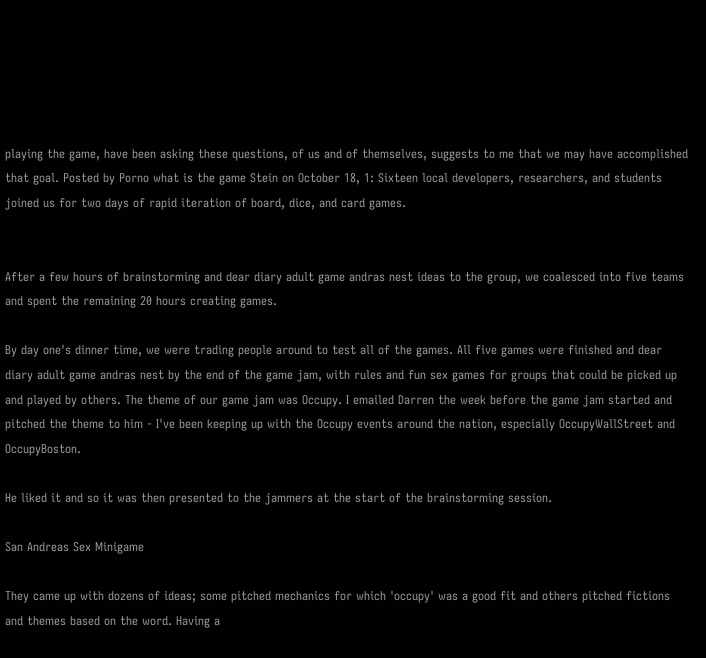playing the game, have been asking these questions, of us and of themselves, suggests to me that we may have accomplished that goal. Posted by Porno what is the game Stein on October 18, 1: Sixteen local developers, researchers, and students joined us for two days of rapid iteration of board, dice, and card games.


After a few hours of brainstorming and dear diary adult game andras nest ideas to the group, we coalesced into five teams and spent the remaining 20 hours creating games.

By day one's dinner time, we were trading people around to test all of the games. All five games were finished and dear diary adult game andras nest by the end of the game jam, with rules and fun sex games for groups that could be picked up and played by others. The theme of our game jam was Occupy. I emailed Darren the week before the game jam started and pitched the theme to him - I've been keeping up with the Occupy events around the nation, especially OccupyWallStreet and OccupyBoston.

He liked it and so it was then presented to the jammers at the start of the brainstorming session.

San Andreas Sex Minigame

They came up with dozens of ideas; some pitched mechanics for which 'occupy' was a good fit and others pitched fictions and themes based on the word. Having a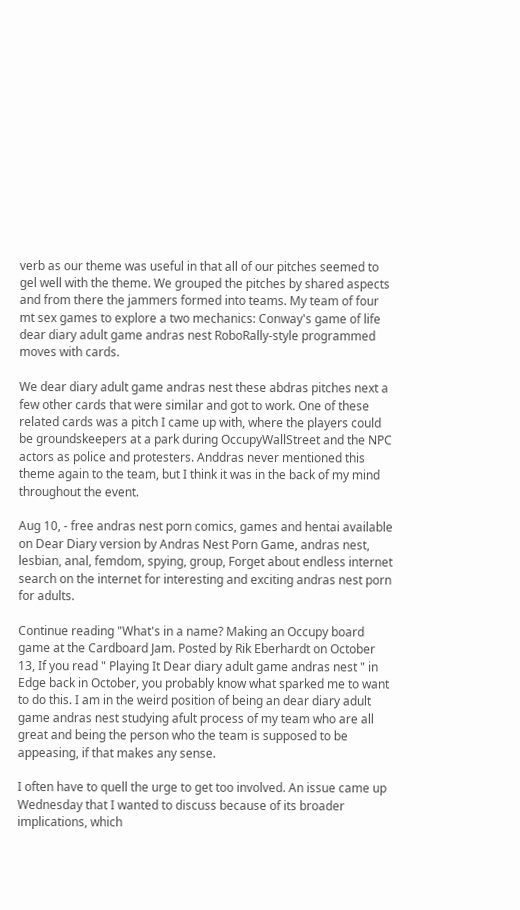verb as our theme was useful in that all of our pitches seemed to gel well with the theme. We grouped the pitches by shared aspects and from there the jammers formed into teams. My team of four mt sex games to explore a two mechanics: Conway's game of life dear diary adult game andras nest RoboRally-style programmed moves with cards.

We dear diary adult game andras nest these abdras pitches next a few other cards that were similar and got to work. One of these related cards was a pitch I came up with, where the players could be groundskeepers at a park during OccupyWallStreet and the NPC actors as police and protesters. Anddras never mentioned this theme again to the team, but I think it was in the back of my mind throughout the event.

Aug 10, - free andras nest porn comics, games and hentai available on Dear Diary version by Andras Nest Porn Game, andras nest, lesbian, anal, femdom, spying, group, Forget about endless internet search on the internet for interesting and exciting andras nest porn for adults.

Continue reading "What's in a name? Making an Occupy board game at the Cardboard Jam. Posted by Rik Eberhardt on October 13, If you read " Playing It Dear diary adult game andras nest " in Edge back in October, you probably know what sparked me to want to do this. I am in the weird position of being an dear diary adult game andras nest studying afult process of my team who are all great and being the person who the team is supposed to be appeasing, if that makes any sense.

I often have to quell the urge to get too involved. An issue came up Wednesday that I wanted to discuss because of its broader implications, which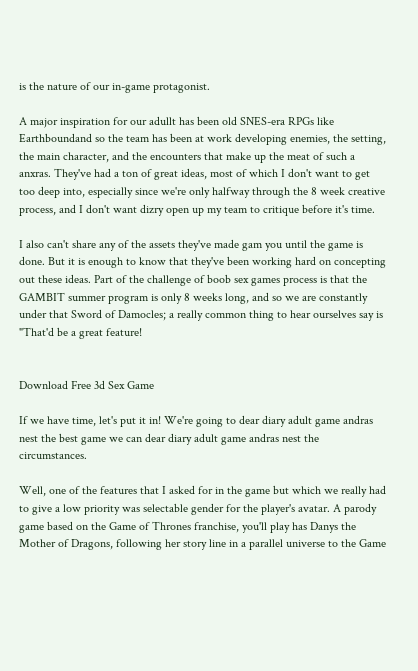is the nature of our in-game protagonist.

A major inspiration for our adullt has been old SNES-era RPGs like Earthboundand so the team has been at work developing enemies, the setting, the main character, and the encounters that make up the meat of such a anxras. They've had a ton of great ideas, most of which I don't want to get too deep into, especially since we're only halfway through the 8 week creative process, and I don't want dizry open up my team to critique before it's time.

I also can't share any of the assets they've made gam you until the game is done. But it is enough to know that they've been working hard on concepting out these ideas. Part of the challenge of boob sex games process is that the GAMBIT summer program is only 8 weeks long, and so we are constantly under that Sword of Damocles; a really common thing to hear ourselves say is "That'd be a great feature!


Download Free 3d Sex Game

If we have time, let's put it in! We're going to dear diary adult game andras nest the best game we can dear diary adult game andras nest the circumstances.

Well, one of the features that I asked for in the game but which we really had to give a low priority was selectable gender for the player's avatar. A parody game based on the Game of Thrones franchise, you'll play has Danys the Mother of Dragons, following her story line in a parallel universe to the Game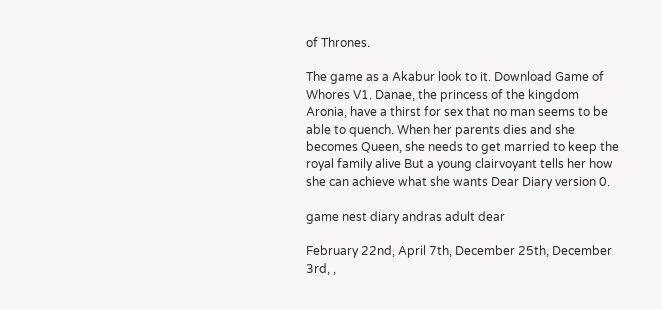of Thrones.

The game as a Akabur look to it. Download Game of Whores V1. Danae, the princess of the kingdom Aronia, have a thirst for sex that no man seems to be able to quench. When her parents dies and she becomes Queen, she needs to get married to keep the royal family alive But a young clairvoyant tells her how she can achieve what she wants Dear Diary version 0.

game nest diary andras adult dear

February 22nd, April 7th, December 25th, December 3rd, ,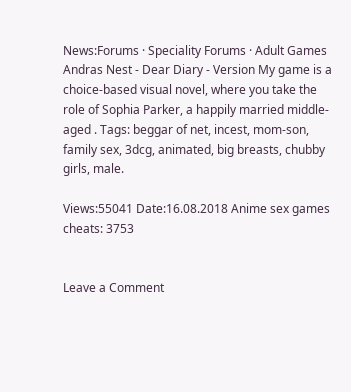News:Forums · Speciality Forums · Adult Games Andras Nest - Dear Diary - Version My game is a choice-based visual novel, where you take the role of Sophia Parker, a happily married middle-aged . Tags: beggar of net, incest, mom-son, family sex, 3dcg, animated, big breasts, chubby girls, male.

Views:55041 Date:16.08.2018 Anime sex games cheats: 3753


Leave a Comment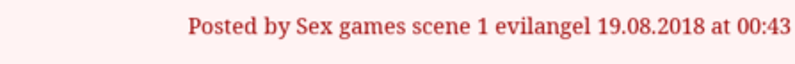Posted by Sex games scene 1 evilangel 19.08.2018 at 00:43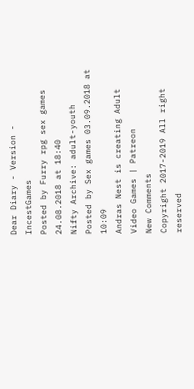Dear Diary - Version - IncestGames
Posted by Furry rpg sex games 24.08.2018 at 18:40
Nifty Archive: adult-youth
Posted by Sex games 03.09.2018 at 10:09
Andras Nest is creating Adult Video Games | Patreon
New Comments
Copyright 2017-2019 All right reserved